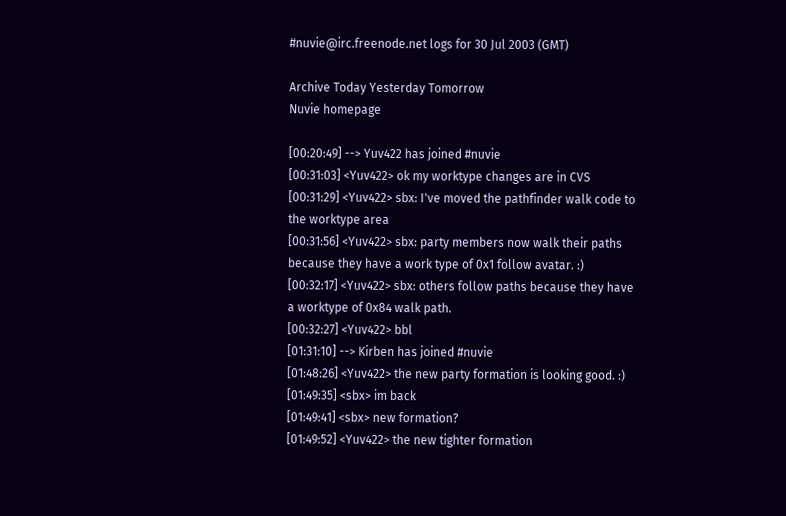#nuvie@irc.freenode.net logs for 30 Jul 2003 (GMT)

Archive Today Yesterday Tomorrow
Nuvie homepage

[00:20:49] --> Yuv422 has joined #nuvie
[00:31:03] <Yuv422> ok my worktype changes are in CVS
[00:31:29] <Yuv422> sbx: I've moved the pathfinder walk code to the worktype area
[00:31:56] <Yuv422> sbx: party members now walk their paths because they have a work type of 0x1 follow avatar. :)
[00:32:17] <Yuv422> sbx: others follow paths because they have a worktype of 0x84 walk path.
[00:32:27] <Yuv422> bbl
[01:31:10] --> Kirben has joined #nuvie
[01:48:26] <Yuv422> the new party formation is looking good. :)
[01:49:35] <sbx> im back
[01:49:41] <sbx> new formation?
[01:49:52] <Yuv422> the new tighter formation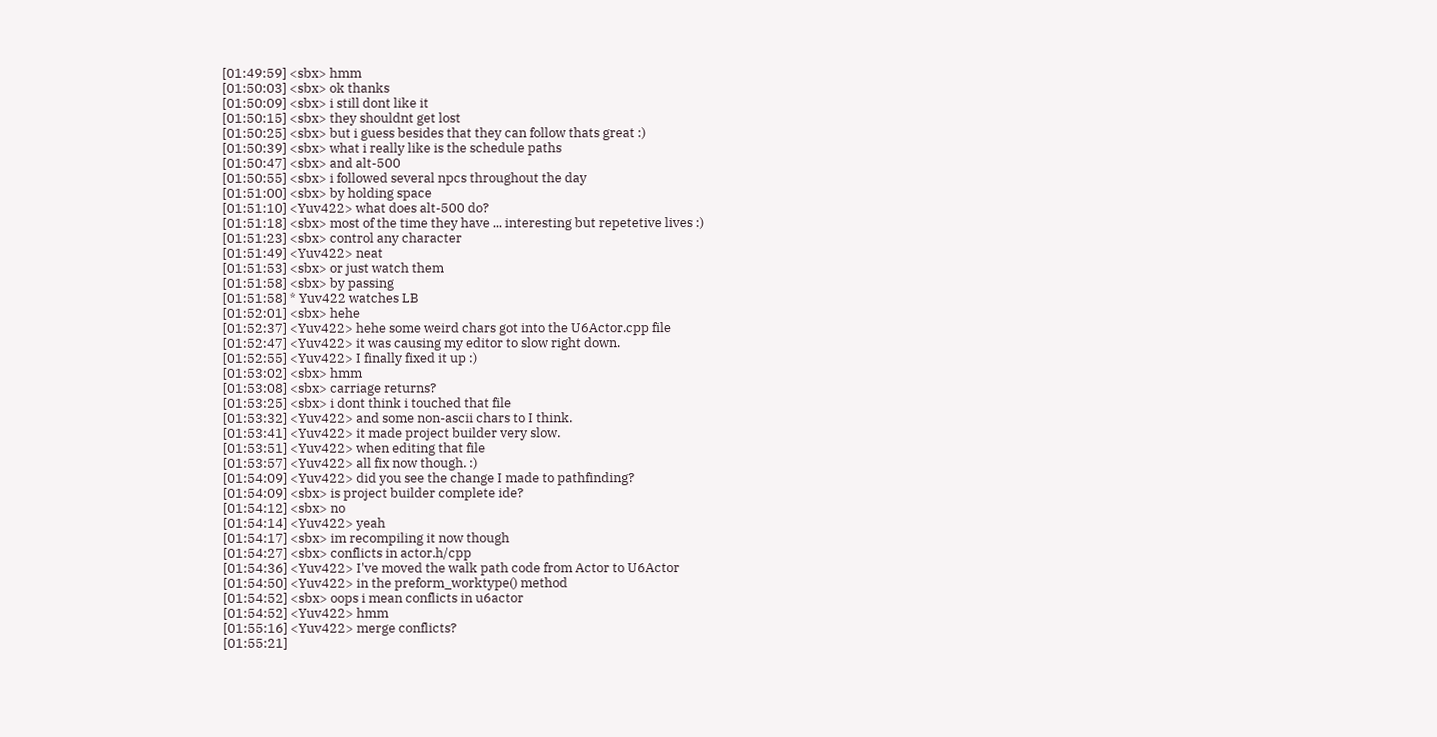[01:49:59] <sbx> hmm
[01:50:03] <sbx> ok thanks
[01:50:09] <sbx> i still dont like it
[01:50:15] <sbx> they shouldnt get lost
[01:50:25] <sbx> but i guess besides that they can follow thats great :)
[01:50:39] <sbx> what i really like is the schedule paths
[01:50:47] <sbx> and alt-500
[01:50:55] <sbx> i followed several npcs throughout the day
[01:51:00] <sbx> by holding space
[01:51:10] <Yuv422> what does alt-500 do?
[01:51:18] <sbx> most of the time they have ... interesting but repetetive lives :)
[01:51:23] <sbx> control any character
[01:51:49] <Yuv422> neat
[01:51:53] <sbx> or just watch them
[01:51:58] <sbx> by passing
[01:51:58] * Yuv422 watches LB
[01:52:01] <sbx> hehe
[01:52:37] <Yuv422> hehe some weird chars got into the U6Actor.cpp file
[01:52:47] <Yuv422> it was causing my editor to slow right down.
[01:52:55] <Yuv422> I finally fixed it up :)
[01:53:02] <sbx> hmm
[01:53:08] <sbx> carriage returns?
[01:53:25] <sbx> i dont think i touched that file
[01:53:32] <Yuv422> and some non-ascii chars to I think.
[01:53:41] <Yuv422> it made project builder very slow.
[01:53:51] <Yuv422> when editing that file
[01:53:57] <Yuv422> all fix now though. :)
[01:54:09] <Yuv422> did you see the change I made to pathfinding?
[01:54:09] <sbx> is project builder complete ide?
[01:54:12] <sbx> no
[01:54:14] <Yuv422> yeah
[01:54:17] <sbx> im recompiling it now though
[01:54:27] <sbx> conflicts in actor.h/cpp
[01:54:36] <Yuv422> I've moved the walk path code from Actor to U6Actor
[01:54:50] <Yuv422> in the preform_worktype() method
[01:54:52] <sbx> oops i mean conflicts in u6actor
[01:54:52] <Yuv422> hmm
[01:55:16] <Yuv422> merge conflicts?
[01:55:21]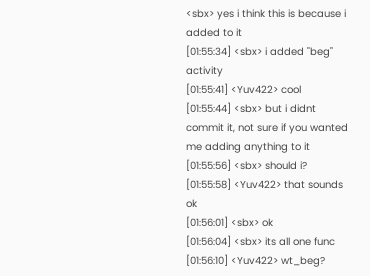<sbx> yes i think this is because i added to it
[01:55:34] <sbx> i added "beg" activity
[01:55:41] <Yuv422> cool
[01:55:44] <sbx> but i didnt commit it, not sure if you wanted me adding anything to it
[01:55:56] <sbx> should i?
[01:55:58] <Yuv422> that sounds ok
[01:56:01] <sbx> ok
[01:56:04] <sbx> its all one func
[01:56:10] <Yuv422> wt_beg?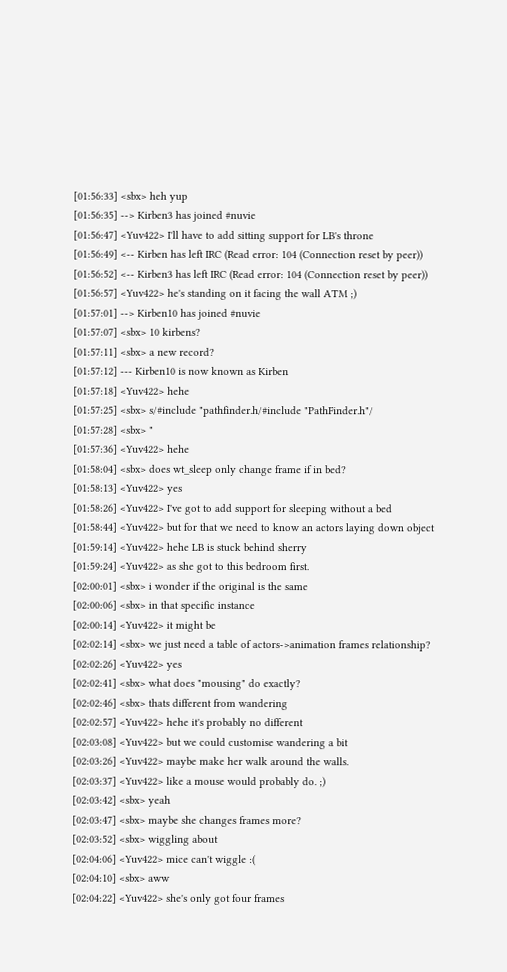[01:56:33] <sbx> heh yup
[01:56:35] --> Kirben3 has joined #nuvie
[01:56:47] <Yuv422> I'll have to add sitting support for LB's throne
[01:56:49] <-- Kirben has left IRC (Read error: 104 (Connection reset by peer))
[01:56:52] <-- Kirben3 has left IRC (Read error: 104 (Connection reset by peer))
[01:56:57] <Yuv422> he's standing on it facing the wall ATM ;)
[01:57:01] --> Kirben10 has joined #nuvie
[01:57:07] <sbx> 10 kirbens?
[01:57:11] <sbx> a new record?
[01:57:12] --- Kirben10 is now known as Kirben
[01:57:18] <Yuv422> hehe
[01:57:25] <sbx> s/#include "pathfinder.h/#include "PathFinder.h"/
[01:57:28] <sbx> "
[01:57:36] <Yuv422> hehe
[01:58:04] <sbx> does wt_sleep only change frame if in bed?
[01:58:13] <Yuv422> yes
[01:58:26] <Yuv422> I've got to add support for sleeping without a bed
[01:58:44] <Yuv422> but for that we need to know an actors laying down object
[01:59:14] <Yuv422> hehe LB is stuck behind sherry
[01:59:24] <Yuv422> as she got to this bedroom first.
[02:00:01] <sbx> i wonder if the original is the same
[02:00:06] <sbx> in that specific instance
[02:00:14] <Yuv422> it might be
[02:02:14] <sbx> we just need a table of actors->animation frames relationship?
[02:02:26] <Yuv422> yes
[02:02:41] <sbx> what does "mousing" do exactly?
[02:02:46] <sbx> thats different from wandering
[02:02:57] <Yuv422> hehe it's probably no different
[02:03:08] <Yuv422> but we could customise wandering a bit
[02:03:26] <Yuv422> maybe make her walk around the walls.
[02:03:37] <Yuv422> like a mouse would probably do. ;)
[02:03:42] <sbx> yeah
[02:03:47] <sbx> maybe she changes frames more?
[02:03:52] <sbx> wiggling about
[02:04:06] <Yuv422> mice can't wiggle :(
[02:04:10] <sbx> aww
[02:04:22] <Yuv422> she's only got four frames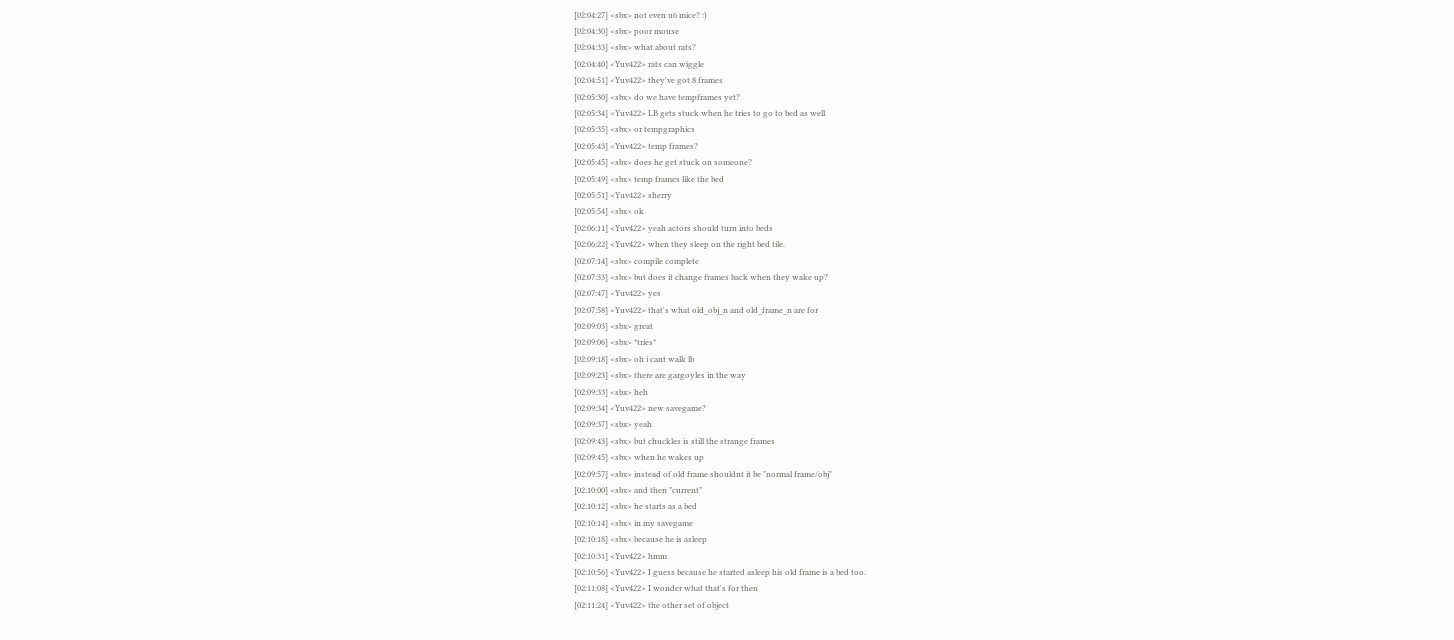[02:04:27] <sbx> not even u6 mice? :)
[02:04:30] <sbx> poor mouse
[02:04:33] <sbx> what about rats?
[02:04:40] <Yuv422> rats can wiggle
[02:04:51] <Yuv422> they've got 8 frames
[02:05:30] <sbx> do we have tempframes yet?
[02:05:34] <Yuv422> LB gets stuck when he tries to go to bed as well
[02:05:35] <sbx> or tempgraphics
[02:05:43] <Yuv422> temp frames?
[02:05:45] <sbx> does he get stuck on someone?
[02:05:49] <sbx> temp frames like the bed
[02:05:51] <Yuv422> sherry
[02:05:54] <sbx> ok
[02:06:11] <Yuv422> yeah actors should turn into beds
[02:06:22] <Yuv422> when they sleep on the right bed tile.
[02:07:14] <sbx> compile complete
[02:07:33] <sbx> but does it change frames back when they wake up?
[02:07:47] <Yuv422> yes
[02:07:58] <Yuv422> that's what old_obj_n and old_frame_n are for
[02:09:03] <sbx> great
[02:09:06] <sbx> *tries*
[02:09:18] <sbx> oh i cant walk lb
[02:09:23] <sbx> there are gargoyles in the way
[02:09:33] <sbx> heh
[02:09:34] <Yuv422> new savegame?
[02:09:37] <sbx> yeah
[02:09:43] <sbx> but chuckles is still the strange frames
[02:09:45] <sbx> when he wakes up
[02:09:57] <sbx> instead of old frame shouldnt it be "normal frame/obj"
[02:10:00] <sbx> and then "current"
[02:10:12] <sbx> he starts as a bed
[02:10:14] <sbx> in my savegame
[02:10:18] <sbx> because he is asleep
[02:10:31] <Yuv422> hmm
[02:10:56] <Yuv422> I guess because he started asleep his old frame is a bed too.
[02:11:08] <Yuv422> I wonder what that's for then
[02:11:24] <Yuv422> the other set of object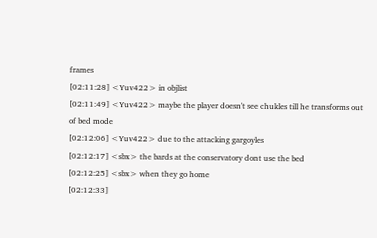frames
[02:11:28] <Yuv422> in objlist
[02:11:49] <Yuv422> maybe the player doesn't see chukles till he transforms out of bed mode
[02:12:06] <Yuv422> due to the attacking gargoyles
[02:12:17] <sbx> the bards at the conservatory dont use the bed
[02:12:25] <sbx> when they go home
[02:12:33]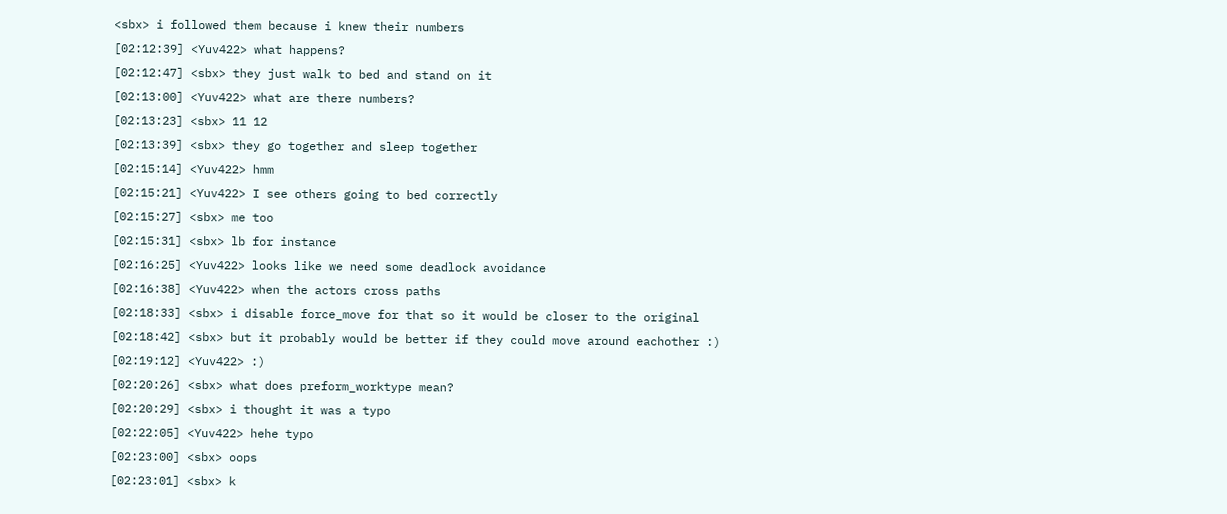<sbx> i followed them because i knew their numbers
[02:12:39] <Yuv422> what happens?
[02:12:47] <sbx> they just walk to bed and stand on it
[02:13:00] <Yuv422> what are there numbers?
[02:13:23] <sbx> 11 12
[02:13:39] <sbx> they go together and sleep together
[02:15:14] <Yuv422> hmm
[02:15:21] <Yuv422> I see others going to bed correctly
[02:15:27] <sbx> me too
[02:15:31] <sbx> lb for instance
[02:16:25] <Yuv422> looks like we need some deadlock avoidance
[02:16:38] <Yuv422> when the actors cross paths
[02:18:33] <sbx> i disable force_move for that so it would be closer to the original
[02:18:42] <sbx> but it probably would be better if they could move around eachother :)
[02:19:12] <Yuv422> :)
[02:20:26] <sbx> what does preform_worktype mean?
[02:20:29] <sbx> i thought it was a typo
[02:22:05] <Yuv422> hehe typo
[02:23:00] <sbx> oops
[02:23:01] <sbx> k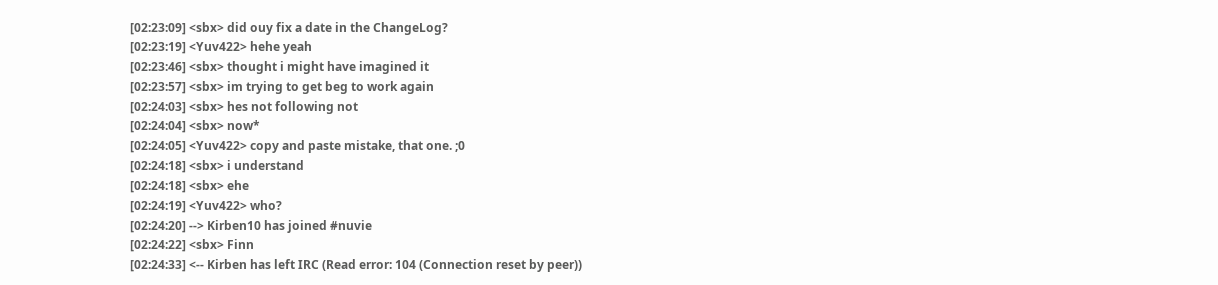[02:23:09] <sbx> did ouy fix a date in the ChangeLog?
[02:23:19] <Yuv422> hehe yeah
[02:23:46] <sbx> thought i might have imagined it
[02:23:57] <sbx> im trying to get beg to work again
[02:24:03] <sbx> hes not following not
[02:24:04] <sbx> now*
[02:24:05] <Yuv422> copy and paste mistake, that one. ;0
[02:24:18] <sbx> i understand
[02:24:18] <sbx> ehe
[02:24:19] <Yuv422> who?
[02:24:20] --> Kirben10 has joined #nuvie
[02:24:22] <sbx> Finn
[02:24:33] <-- Kirben has left IRC (Read error: 104 (Connection reset by peer))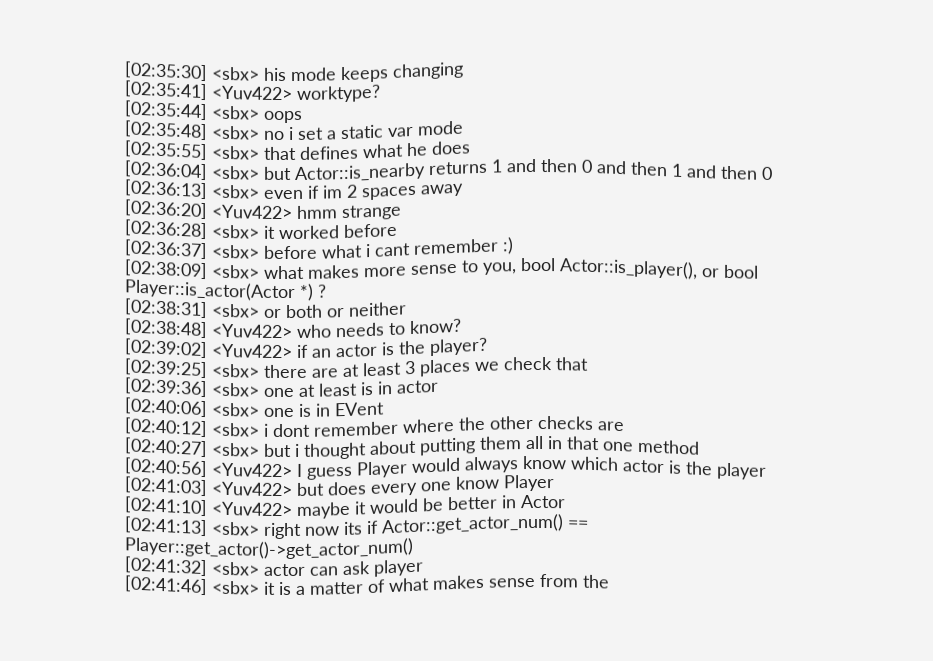[02:35:30] <sbx> his mode keeps changing
[02:35:41] <Yuv422> worktype?
[02:35:44] <sbx> oops
[02:35:48] <sbx> no i set a static var mode
[02:35:55] <sbx> that defines what he does
[02:36:04] <sbx> but Actor::is_nearby returns 1 and then 0 and then 1 and then 0
[02:36:13] <sbx> even if im 2 spaces away
[02:36:20] <Yuv422> hmm strange
[02:36:28] <sbx> it worked before
[02:36:37] <sbx> before what i cant remember :)
[02:38:09] <sbx> what makes more sense to you, bool Actor::is_player(), or bool Player::is_actor(Actor *) ?
[02:38:31] <sbx> or both or neither
[02:38:48] <Yuv422> who needs to know?
[02:39:02] <Yuv422> if an actor is the player?
[02:39:25] <sbx> there are at least 3 places we check that
[02:39:36] <sbx> one at least is in actor
[02:40:06] <sbx> one is in EVent
[02:40:12] <sbx> i dont remember where the other checks are
[02:40:27] <sbx> but i thought about putting them all in that one method
[02:40:56] <Yuv422> I guess Player would always know which actor is the player
[02:41:03] <Yuv422> but does every one know Player
[02:41:10] <Yuv422> maybe it would be better in Actor
[02:41:13] <sbx> right now its if Actor::get_actor_num() == Player::get_actor()->get_actor_num()
[02:41:32] <sbx> actor can ask player
[02:41:46] <sbx> it is a matter of what makes sense from the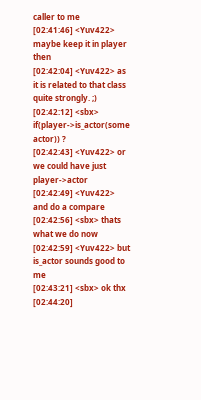caller to me
[02:41:46] <Yuv422> maybe keep it in player then
[02:42:04] <Yuv422> as it is related to that class quite strongly. ;)
[02:42:12] <sbx> if(player->is_actor(some actor)) ?
[02:42:43] <Yuv422> or we could have just player->actor
[02:42:49] <Yuv422> and do a compare
[02:42:56] <sbx> thats what we do now
[02:42:59] <Yuv422> but is_actor sounds good to me
[02:43:21] <sbx> ok thx
[02:44:20]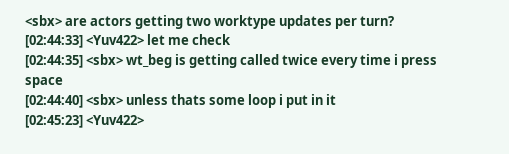<sbx> are actors getting two worktype updates per turn?
[02:44:33] <Yuv422> let me check
[02:44:35] <sbx> wt_beg is getting called twice every time i press space
[02:44:40] <sbx> unless thats some loop i put in it
[02:45:23] <Yuv422>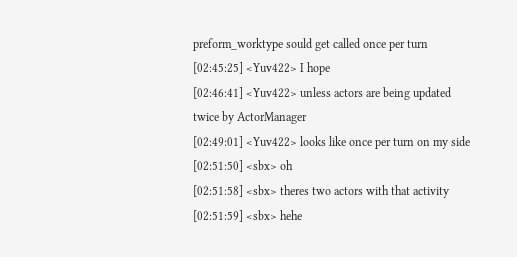preform_worktype sould get called once per turn
[02:45:25] <Yuv422> I hope
[02:46:41] <Yuv422> unless actors are being updated twice by ActorManager
[02:49:01] <Yuv422> looks like once per turn on my side
[02:51:50] <sbx> oh
[02:51:58] <sbx> theres two actors with that activity
[02:51:59] <sbx> hehe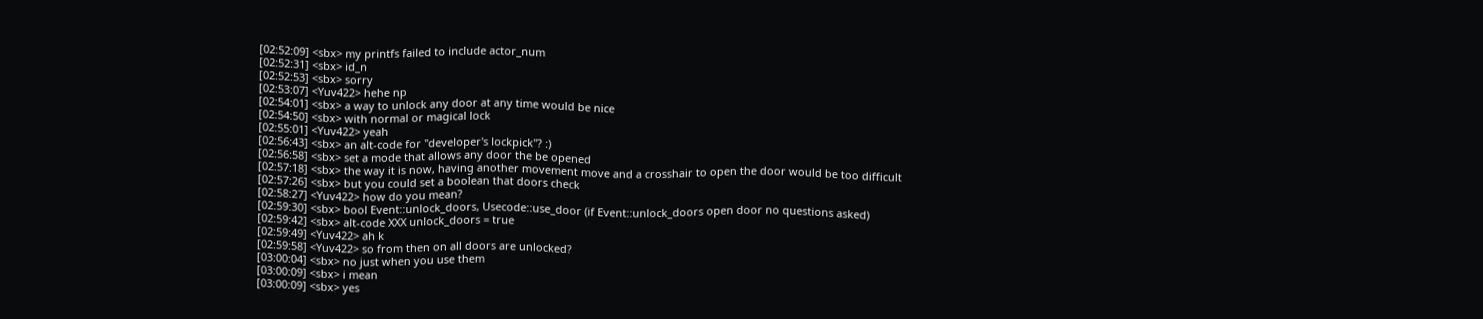[02:52:09] <sbx> my printfs failed to include actor_num
[02:52:31] <sbx> id_n
[02:52:53] <sbx> sorry
[02:53:07] <Yuv422> hehe np
[02:54:01] <sbx> a way to unlock any door at any time would be nice
[02:54:50] <sbx> with normal or magical lock
[02:55:01] <Yuv422> yeah
[02:56:43] <sbx> an alt-code for "developer's lockpick"? :)
[02:56:58] <sbx> set a mode that allows any door the be opened
[02:57:18] <sbx> the way it is now, having another movement move and a crosshair to open the door would be too difficult
[02:57:26] <sbx> but you could set a boolean that doors check
[02:58:27] <Yuv422> how do you mean?
[02:59:30] <sbx> bool Event::unlock_doors, Usecode::use_door (if Event::unlock_doors open door no questions asked)
[02:59:42] <sbx> alt-code XXX unlock_doors = true
[02:59:49] <Yuv422> ah k
[02:59:58] <Yuv422> so from then on all doors are unlocked?
[03:00:04] <sbx> no just when you use them
[03:00:09] <sbx> i mean
[03:00:09] <sbx> yes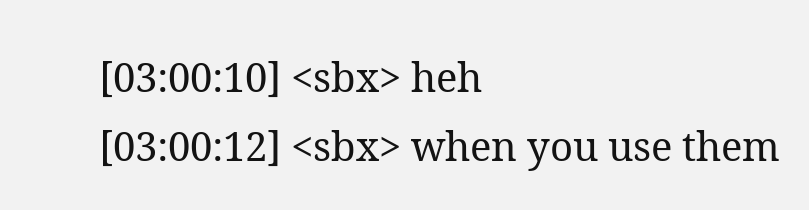[03:00:10] <sbx> heh
[03:00:12] <sbx> when you use them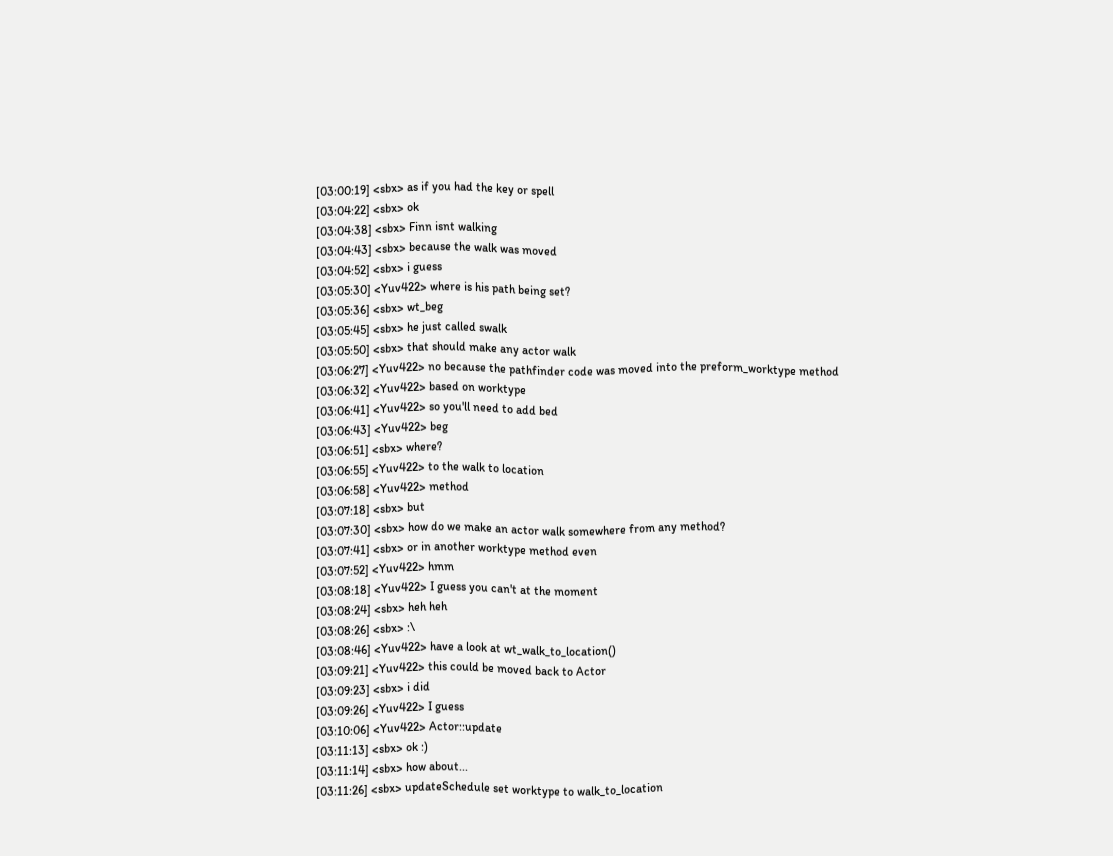[03:00:19] <sbx> as if you had the key or spell
[03:04:22] <sbx> ok
[03:04:38] <sbx> Finn isnt walking
[03:04:43] <sbx> because the walk was moved
[03:04:52] <sbx> i guess
[03:05:30] <Yuv422> where is his path being set?
[03:05:36] <sbx> wt_beg
[03:05:45] <sbx> he just called swalk
[03:05:50] <sbx> that should make any actor walk
[03:06:27] <Yuv422> no because the pathfinder code was moved into the preform_worktype method
[03:06:32] <Yuv422> based on worktype
[03:06:41] <Yuv422> so you'll need to add bed
[03:06:43] <Yuv422> beg
[03:06:51] <sbx> where?
[03:06:55] <Yuv422> to the walk to location
[03:06:58] <Yuv422> method
[03:07:18] <sbx> but
[03:07:30] <sbx> how do we make an actor walk somewhere from any method?
[03:07:41] <sbx> or in another worktype method even
[03:07:52] <Yuv422> hmm
[03:08:18] <Yuv422> I guess you can't at the moment
[03:08:24] <sbx> heh heh
[03:08:26] <sbx> :\
[03:08:46] <Yuv422> have a look at wt_walk_to_location()
[03:09:21] <Yuv422> this could be moved back to Actor
[03:09:23] <sbx> i did
[03:09:26] <Yuv422> I guess
[03:10:06] <Yuv422> Actor::update
[03:11:13] <sbx> ok :)
[03:11:14] <sbx> how about...
[03:11:26] <sbx> updateSchedule set worktype to walk_to_location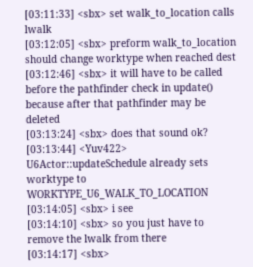[03:11:33] <sbx> set walk_to_location calls lwalk
[03:12:05] <sbx> preform walk_to_location should change worktype when reached dest
[03:12:46] <sbx> it will have to be called before the pathfinder check in update() because after that pathfinder may be deleted
[03:13:24] <sbx> does that sound ok?
[03:13:44] <Yuv422> U6Actor::updateSchedule already sets worktype to WORKTYPE_U6_WALK_TO_LOCATION
[03:14:05] <sbx> i see
[03:14:10] <sbx> so you just have to remove the lwalk from there
[03:14:17] <sbx>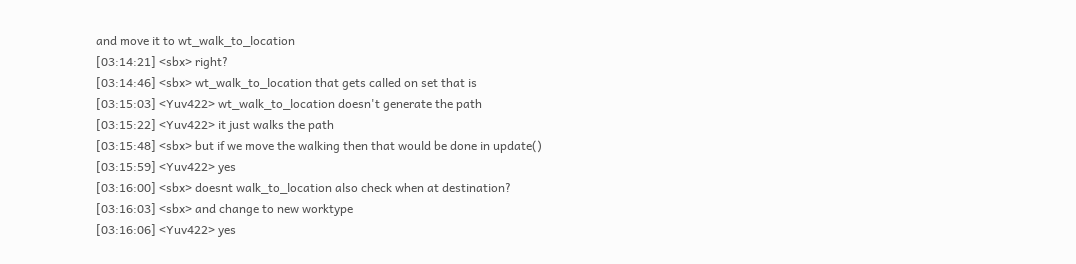and move it to wt_walk_to_location
[03:14:21] <sbx> right?
[03:14:46] <sbx> wt_walk_to_location that gets called on set that is
[03:15:03] <Yuv422> wt_walk_to_location doesn't generate the path
[03:15:22] <Yuv422> it just walks the path
[03:15:48] <sbx> but if we move the walking then that would be done in update()
[03:15:59] <Yuv422> yes
[03:16:00] <sbx> doesnt walk_to_location also check when at destination?
[03:16:03] <sbx> and change to new worktype
[03:16:06] <Yuv422> yes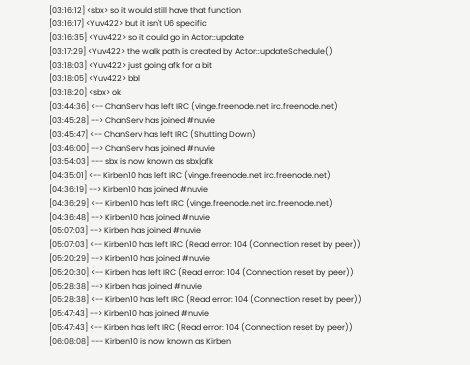[03:16:12] <sbx> so it would still have that function
[03:16:17] <Yuv422> but it isn't U6 specific
[03:16:35] <Yuv422> so it could go in Actor::update
[03:17:29] <Yuv422> the walk path is created by Actor::updateSchedule()
[03:18:03] <Yuv422> just going afk for a bit
[03:18:05] <Yuv422> bbl
[03:18:20] <sbx> ok
[03:44:36] <-- ChanServ has left IRC (vinge.freenode.net irc.freenode.net)
[03:45:28] --> ChanServ has joined #nuvie
[03:45:47] <-- ChanServ has left IRC (Shutting Down)
[03:46:00] --> ChanServ has joined #nuvie
[03:54:03] --- sbx is now known as sbx|afk
[04:35:01] <-- Kirben10 has left IRC (vinge.freenode.net irc.freenode.net)
[04:36:19] --> Kirben10 has joined #nuvie
[04:36:29] <-- Kirben10 has left IRC (vinge.freenode.net irc.freenode.net)
[04:36:48] --> Kirben10 has joined #nuvie
[05:07:03] --> Kirben has joined #nuvie
[05:07:03] <-- Kirben10 has left IRC (Read error: 104 (Connection reset by peer))
[05:20:29] --> Kirben10 has joined #nuvie
[05:20:30] <-- Kirben has left IRC (Read error: 104 (Connection reset by peer))
[05:28:38] --> Kirben has joined #nuvie
[05:28:38] <-- Kirben10 has left IRC (Read error: 104 (Connection reset by peer))
[05:47:43] --> Kirben10 has joined #nuvie
[05:47:43] <-- Kirben has left IRC (Read error: 104 (Connection reset by peer))
[06:08:08] --- Kirben10 is now known as Kirben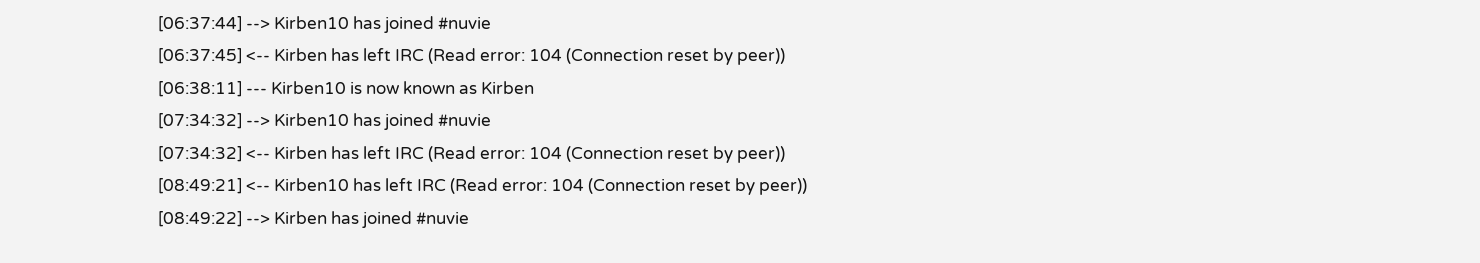[06:37:44] --> Kirben10 has joined #nuvie
[06:37:45] <-- Kirben has left IRC (Read error: 104 (Connection reset by peer))
[06:38:11] --- Kirben10 is now known as Kirben
[07:34:32] --> Kirben10 has joined #nuvie
[07:34:32] <-- Kirben has left IRC (Read error: 104 (Connection reset by peer))
[08:49:21] <-- Kirben10 has left IRC (Read error: 104 (Connection reset by peer))
[08:49:22] --> Kirben has joined #nuvie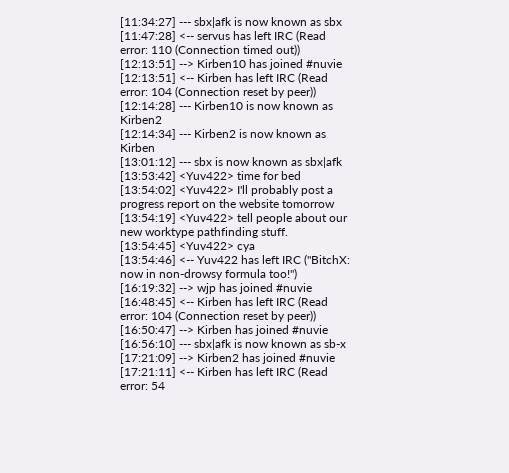[11:34:27] --- sbx|afk is now known as sbx
[11:47:28] <-- servus has left IRC (Read error: 110 (Connection timed out))
[12:13:51] --> Kirben10 has joined #nuvie
[12:13:51] <-- Kirben has left IRC (Read error: 104 (Connection reset by peer))
[12:14:28] --- Kirben10 is now known as Kirben2
[12:14:34] --- Kirben2 is now known as Kirben
[13:01:12] --- sbx is now known as sbx|afk
[13:53:42] <Yuv422> time for bed
[13:54:02] <Yuv422> I'll probably post a progress report on the website tomorrow
[13:54:19] <Yuv422> tell people about our new worktype pathfinding stuff.
[13:54:45] <Yuv422> cya
[13:54:46] <-- Yuv422 has left IRC ("BitchX: now in non-drowsy formula too!")
[16:19:32] --> wjp has joined #nuvie
[16:48:45] <-- Kirben has left IRC (Read error: 104 (Connection reset by peer))
[16:50:47] --> Kirben has joined #nuvie
[16:56:10] --- sbx|afk is now known as sb-x
[17:21:09] --> Kirben2 has joined #nuvie
[17:21:11] <-- Kirben has left IRC (Read error: 54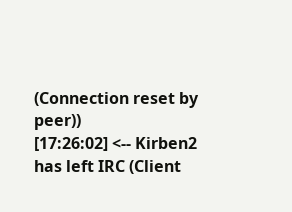(Connection reset by peer))
[17:26:02] <-- Kirben2 has left IRC (Client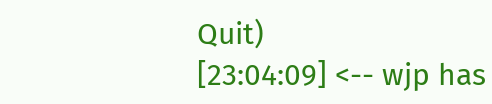Quit)
[23:04:09] <-- wjp has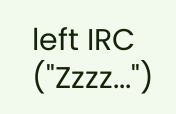left IRC ("Zzzz...")